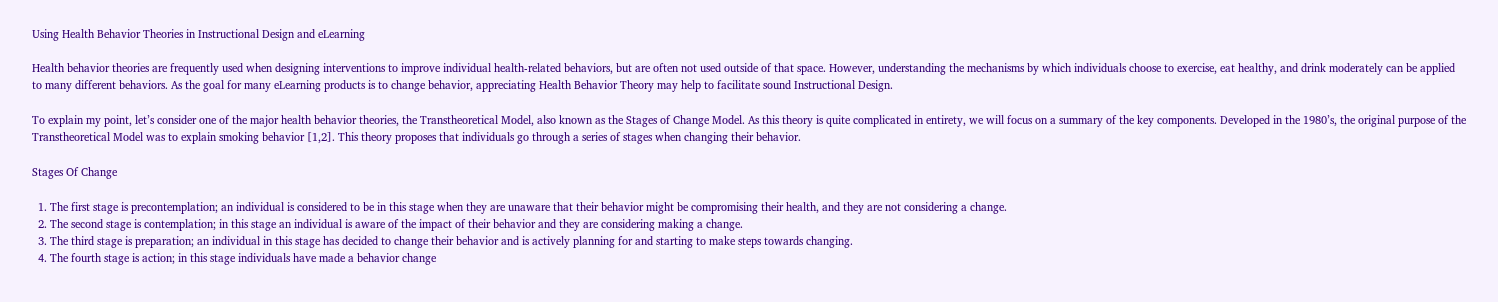Using Health Behavior Theories in Instructional Design and eLearning

Health behavior theories are frequently used when designing interventions to improve individual health-related behaviors, but are often not used outside of that space. However, understanding the mechanisms by which individuals choose to exercise, eat healthy, and drink moderately can be applied to many different behaviors. As the goal for many eLearning products is to change behavior, appreciating Health Behavior Theory may help to facilitate sound Instructional Design.

To explain my point, let’s consider one of the major health behavior theories, the Transtheoretical Model, also known as the Stages of Change Model. As this theory is quite complicated in entirety, we will focus on a summary of the key components. Developed in the 1980’s, the original purpose of the Transtheoretical Model was to explain smoking behavior [1,2]. This theory proposes that individuals go through a series of stages when changing their behavior.

Stages Of Change

  1. The first stage is precontemplation; an individual is considered to be in this stage when they are unaware that their behavior might be compromising their health, and they are not considering a change.
  2. The second stage is contemplation; in this stage an individual is aware of the impact of their behavior and they are considering making a change.
  3. The third stage is preparation; an individual in this stage has decided to change their behavior and is actively planning for and starting to make steps towards changing.
  4. The fourth stage is action; in this stage individuals have made a behavior change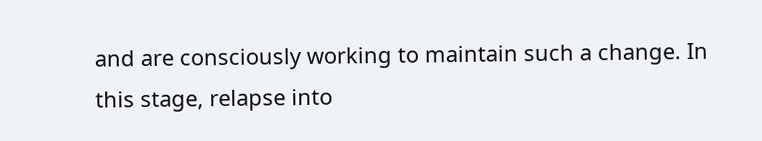and are consciously working to maintain such a change. In this stage, relapse into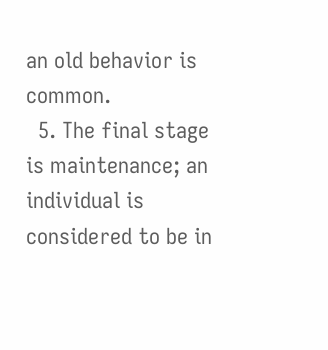an old behavior is common.
  5. The final stage is maintenance; an individual is considered to be in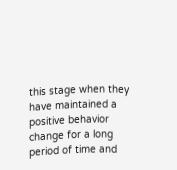this stage when they have maintained a positive behavior change for a long period of time and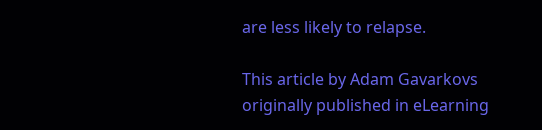are less likely to relapse.

This article by Adam Gavarkovs originally published in eLearning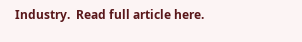Industry.  Read full article here.